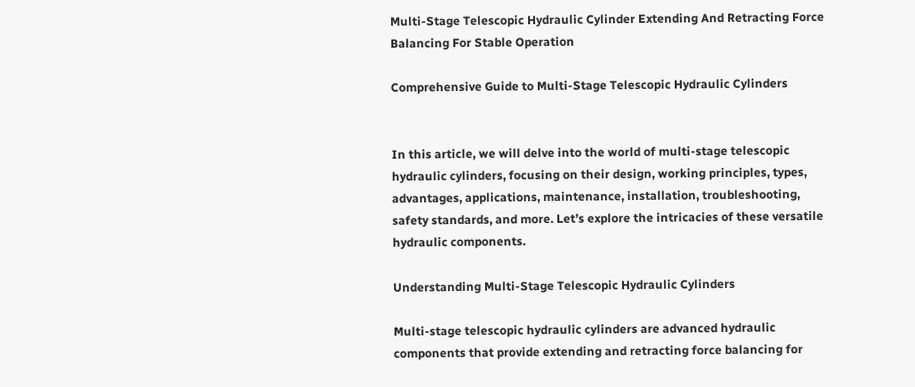Multi-Stage Telescopic Hydraulic Cylinder Extending And Retracting Force Balancing For Stable Operation

Comprehensive Guide to Multi-Stage Telescopic Hydraulic Cylinders


In this article, we will delve into the world of multi-stage telescopic hydraulic cylinders, focusing on their design, working principles, types, advantages, applications, maintenance, installation, troubleshooting, safety standards, and more. Let’s explore the intricacies of these versatile hydraulic components.

Understanding Multi-Stage Telescopic Hydraulic Cylinders

Multi-stage telescopic hydraulic cylinders are advanced hydraulic components that provide extending and retracting force balancing for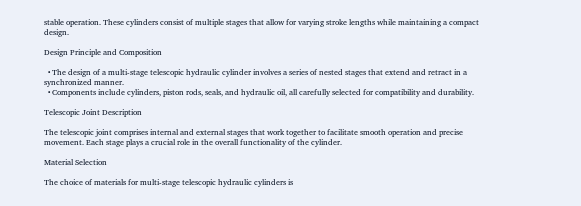stable operation. These cylinders consist of multiple stages that allow for varying stroke lengths while maintaining a compact design.

Design Principle and Composition

  • The design of a multi-stage telescopic hydraulic cylinder involves a series of nested stages that extend and retract in a synchronized manner.
  • Components include cylinders, piston rods, seals, and hydraulic oil, all carefully selected for compatibility and durability.

Telescopic Joint Description

The telescopic joint comprises internal and external stages that work together to facilitate smooth operation and precise movement. Each stage plays a crucial role in the overall functionality of the cylinder.

Material Selection

The choice of materials for multi-stage telescopic hydraulic cylinders is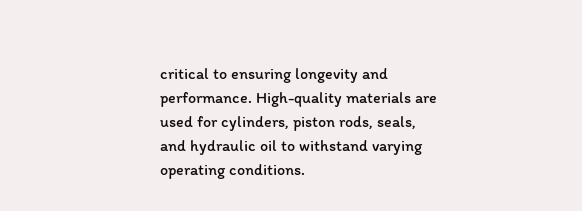critical to ensuring longevity and performance. High-quality materials are used for cylinders, piston rods, seals, and hydraulic oil to withstand varying operating conditions.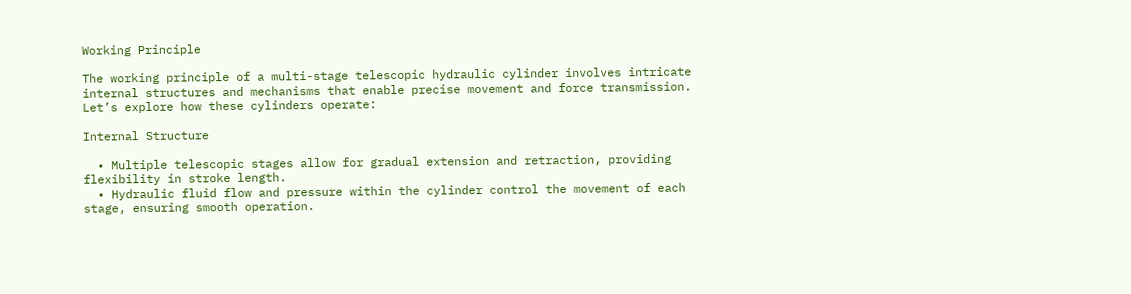Working Principle

The working principle of a multi-stage telescopic hydraulic cylinder involves intricate internal structures and mechanisms that enable precise movement and force transmission. Let’s explore how these cylinders operate:

Internal Structure

  • Multiple telescopic stages allow for gradual extension and retraction, providing flexibility in stroke length.
  • Hydraulic fluid flow and pressure within the cylinder control the movement of each stage, ensuring smooth operation.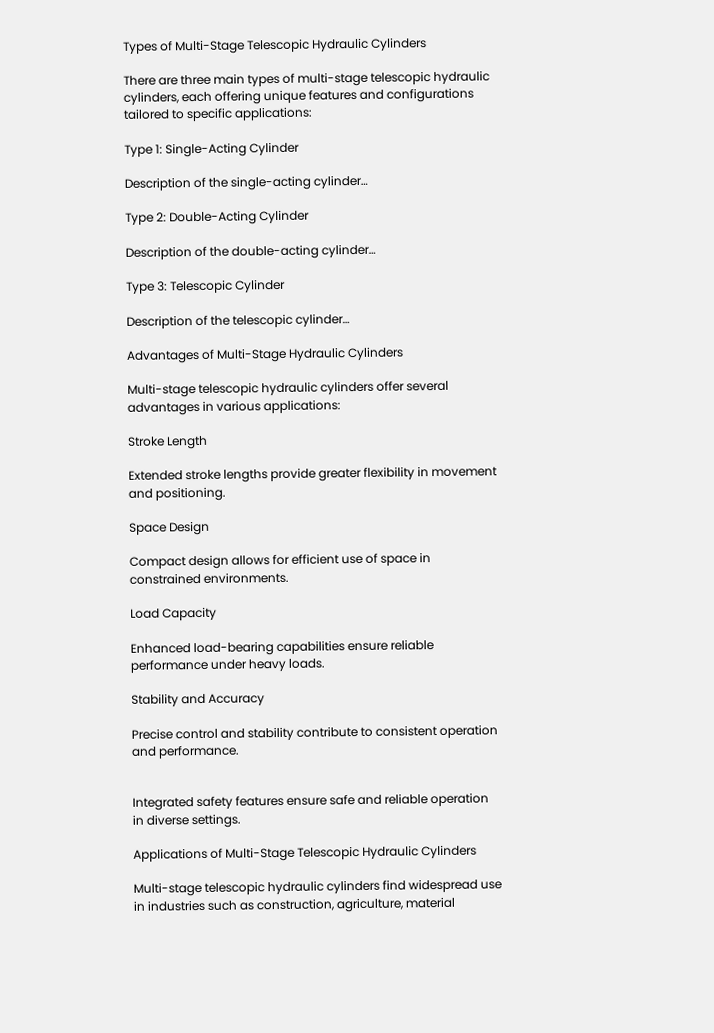Types of Multi-Stage Telescopic Hydraulic Cylinders

There are three main types of multi-stage telescopic hydraulic cylinders, each offering unique features and configurations tailored to specific applications:

Type 1: Single-Acting Cylinder

Description of the single-acting cylinder…

Type 2: Double-Acting Cylinder

Description of the double-acting cylinder…

Type 3: Telescopic Cylinder

Description of the telescopic cylinder…

Advantages of Multi-Stage Hydraulic Cylinders

Multi-stage telescopic hydraulic cylinders offer several advantages in various applications:

Stroke Length

Extended stroke lengths provide greater flexibility in movement and positioning.

Space Design

Compact design allows for efficient use of space in constrained environments.

Load Capacity

Enhanced load-bearing capabilities ensure reliable performance under heavy loads.

Stability and Accuracy

Precise control and stability contribute to consistent operation and performance.


Integrated safety features ensure safe and reliable operation in diverse settings.

Applications of Multi-Stage Telescopic Hydraulic Cylinders

Multi-stage telescopic hydraulic cylinders find widespread use in industries such as construction, agriculture, material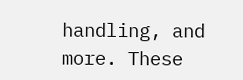handling, and more. These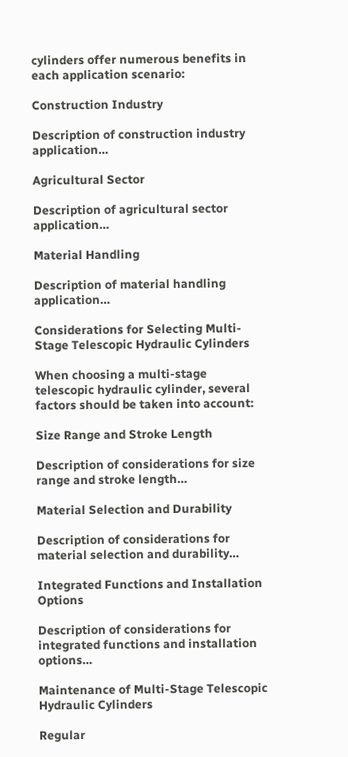cylinders offer numerous benefits in each application scenario:

Construction Industry

Description of construction industry application…

Agricultural Sector

Description of agricultural sector application…

Material Handling

Description of material handling application…

Considerations for Selecting Multi-Stage Telescopic Hydraulic Cylinders

When choosing a multi-stage telescopic hydraulic cylinder, several factors should be taken into account:

Size Range and Stroke Length

Description of considerations for size range and stroke length…

Material Selection and Durability

Description of considerations for material selection and durability…

Integrated Functions and Installation Options

Description of considerations for integrated functions and installation options…

Maintenance of Multi-Stage Telescopic Hydraulic Cylinders

Regular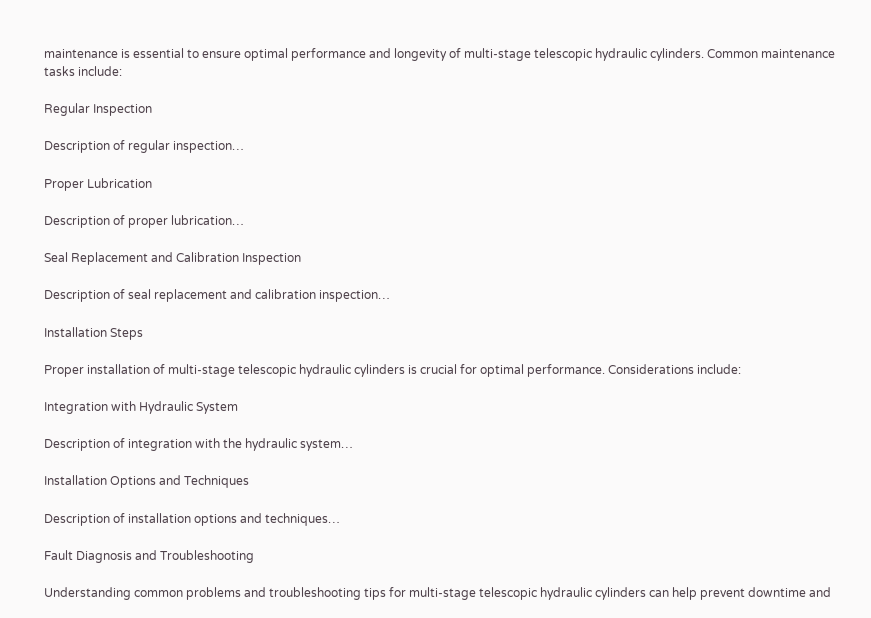maintenance is essential to ensure optimal performance and longevity of multi-stage telescopic hydraulic cylinders. Common maintenance tasks include:

Regular Inspection

Description of regular inspection…

Proper Lubrication

Description of proper lubrication…

Seal Replacement and Calibration Inspection

Description of seal replacement and calibration inspection…

Installation Steps

Proper installation of multi-stage telescopic hydraulic cylinders is crucial for optimal performance. Considerations include:

Integration with Hydraulic System

Description of integration with the hydraulic system…

Installation Options and Techniques

Description of installation options and techniques…

Fault Diagnosis and Troubleshooting

Understanding common problems and troubleshooting tips for multi-stage telescopic hydraulic cylinders can help prevent downtime and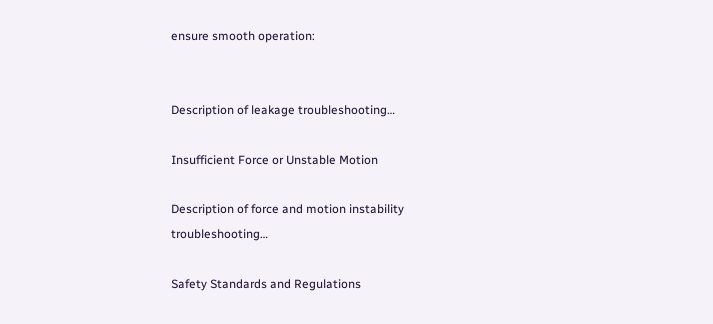ensure smooth operation:


Description of leakage troubleshooting…

Insufficient Force or Unstable Motion

Description of force and motion instability troubleshooting…

Safety Standards and Regulations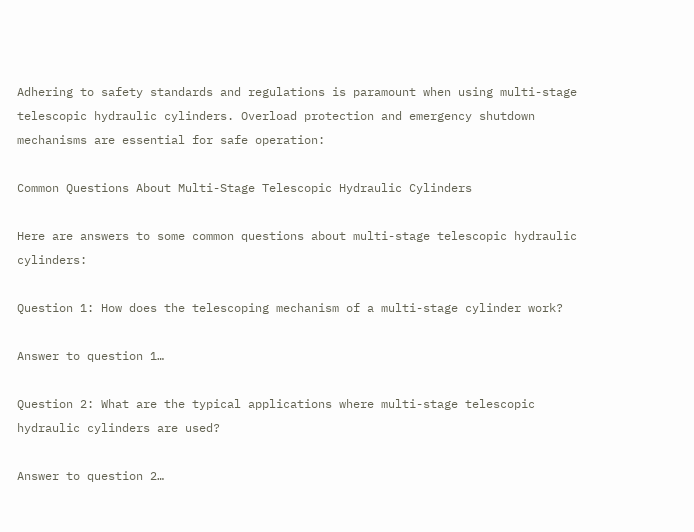Adhering to safety standards and regulations is paramount when using multi-stage telescopic hydraulic cylinders. Overload protection and emergency shutdown mechanisms are essential for safe operation:

Common Questions About Multi-Stage Telescopic Hydraulic Cylinders

Here are answers to some common questions about multi-stage telescopic hydraulic cylinders:

Question 1: How does the telescoping mechanism of a multi-stage cylinder work?

Answer to question 1…

Question 2: What are the typical applications where multi-stage telescopic hydraulic cylinders are used?

Answer to question 2…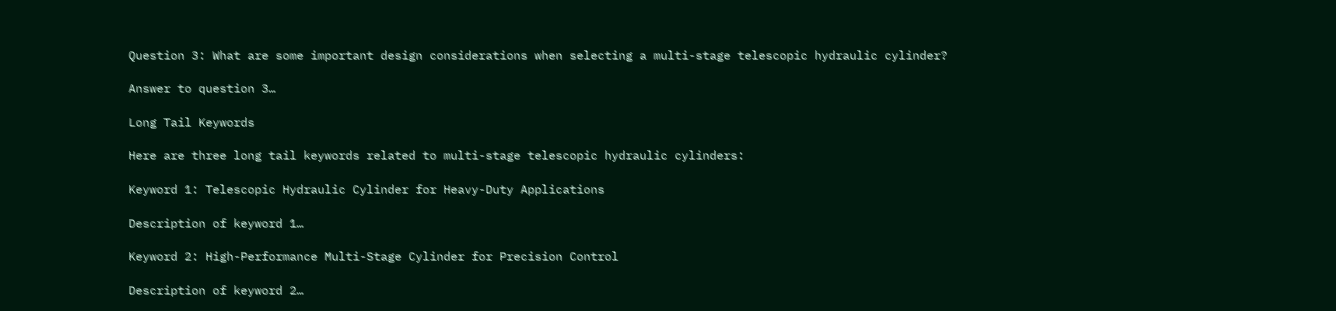Question 3: What are some important design considerations when selecting a multi-stage telescopic hydraulic cylinder?

Answer to question 3…

Long Tail Keywords

Here are three long tail keywords related to multi-stage telescopic hydraulic cylinders:

Keyword 1: Telescopic Hydraulic Cylinder for Heavy-Duty Applications

Description of keyword 1…

Keyword 2: High-Performance Multi-Stage Cylinder for Precision Control

Description of keyword 2…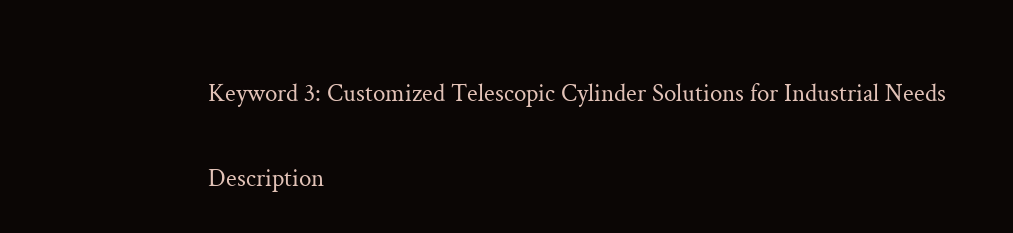Keyword 3: Customized Telescopic Cylinder Solutions for Industrial Needs

Description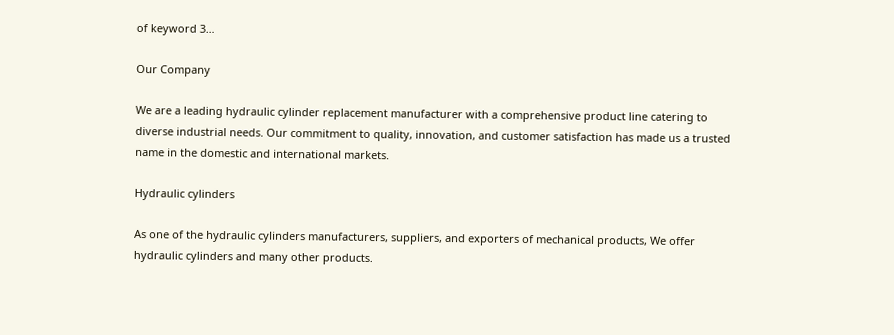of keyword 3…

Our Company

We are a leading hydraulic cylinder replacement manufacturer with a comprehensive product line catering to diverse industrial needs. Our commitment to quality, innovation, and customer satisfaction has made us a trusted name in the domestic and international markets.

Hydraulic cylinders

As one of the hydraulic cylinders manufacturers, suppliers, and exporters of mechanical products, We offer hydraulic cylinders and many other products.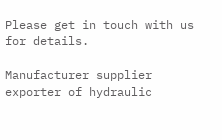Please get in touch with us for details.

Manufacturer supplier exporter of hydraulic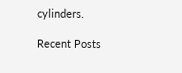cylinders.

Recent Posts